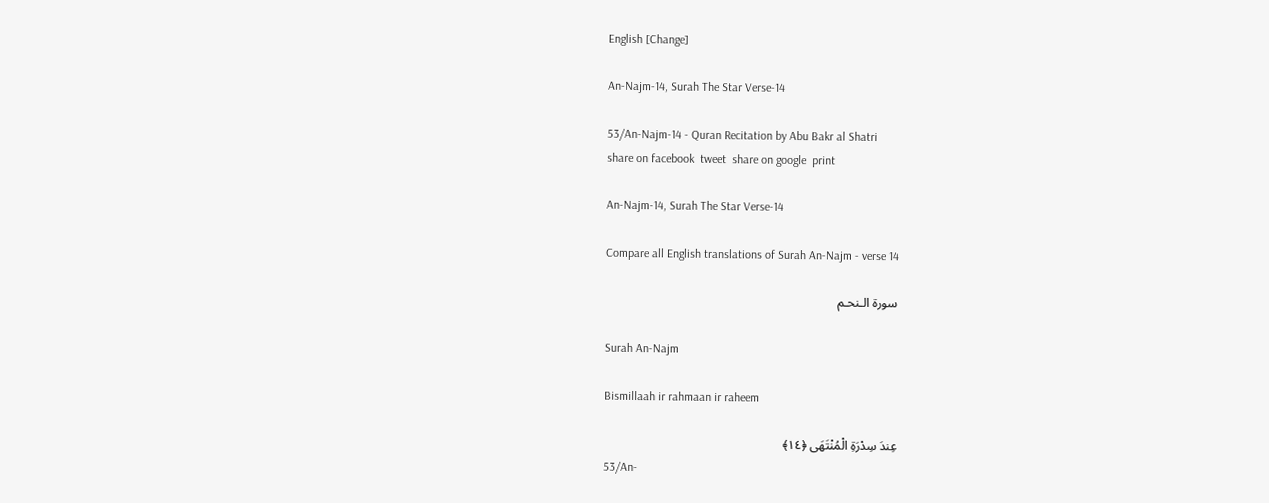English [Change]

An-Najm-14, Surah The Star Verse-14

53/An-Najm-14 - Quran Recitation by Abu Bakr al Shatri
share on facebook  tweet  share on google  print

An-Najm-14, Surah The Star Verse-14

Compare all English translations of Surah An-Najm - verse 14

سورة الـنحـم

Surah An-Najm

Bismillaah ir rahmaan ir raheem

عِندَ سِدْرَةِ الْمُنْتَهَى ﴿١٤﴾
53/An-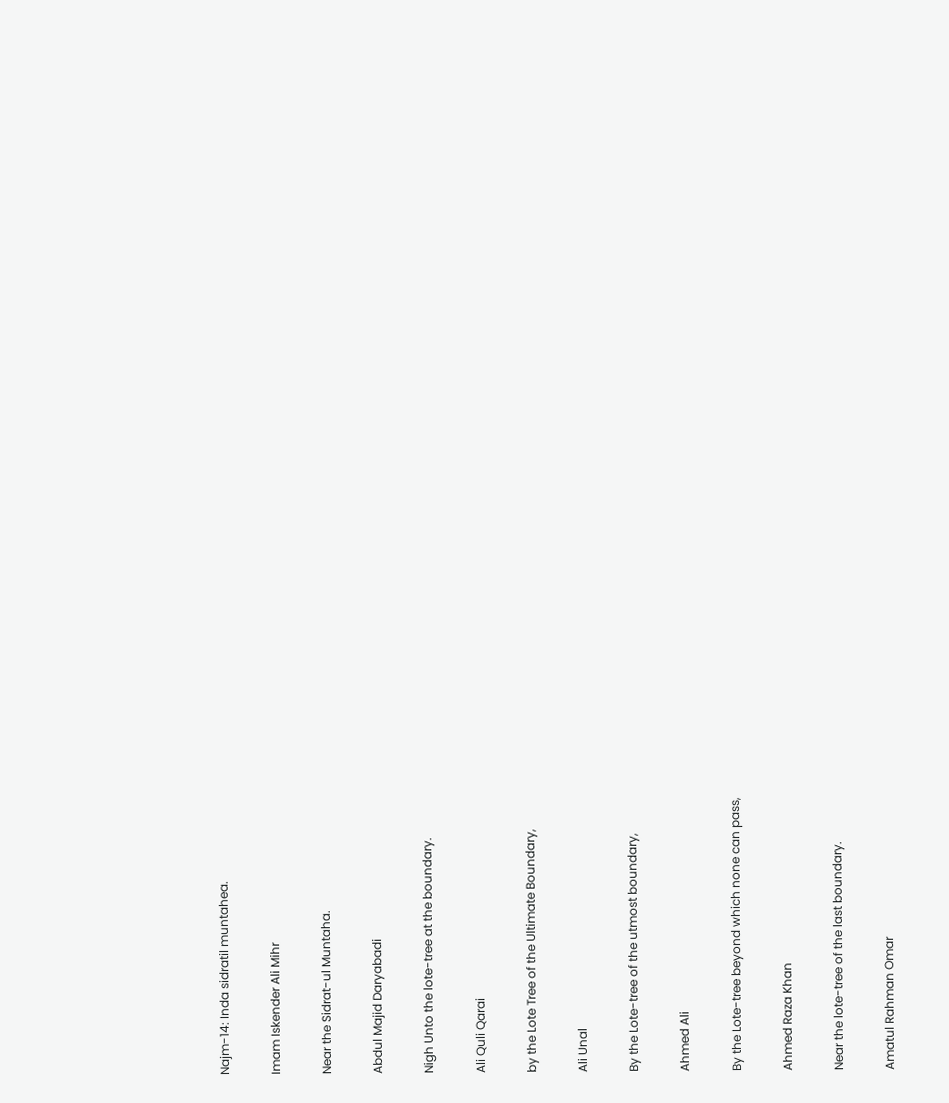Najm-14: Inda sidratil muntahea.

Imam Iskender Ali Mihr

Near the Sidrat-ul Muntaha.

Abdul Majid Daryabadi

Nigh Unto the lote-tree at the boundary.

Ali Quli Qarai

by the Lote Tree of the Ultimate Boundary,

Ali Unal

By the Lote-tree of the utmost boundary,

Ahmed Ali

By the Lote-tree beyond which none can pass,

Ahmed Raza Khan

Near the lote-tree of the last boundary.

Amatul Rahman Omar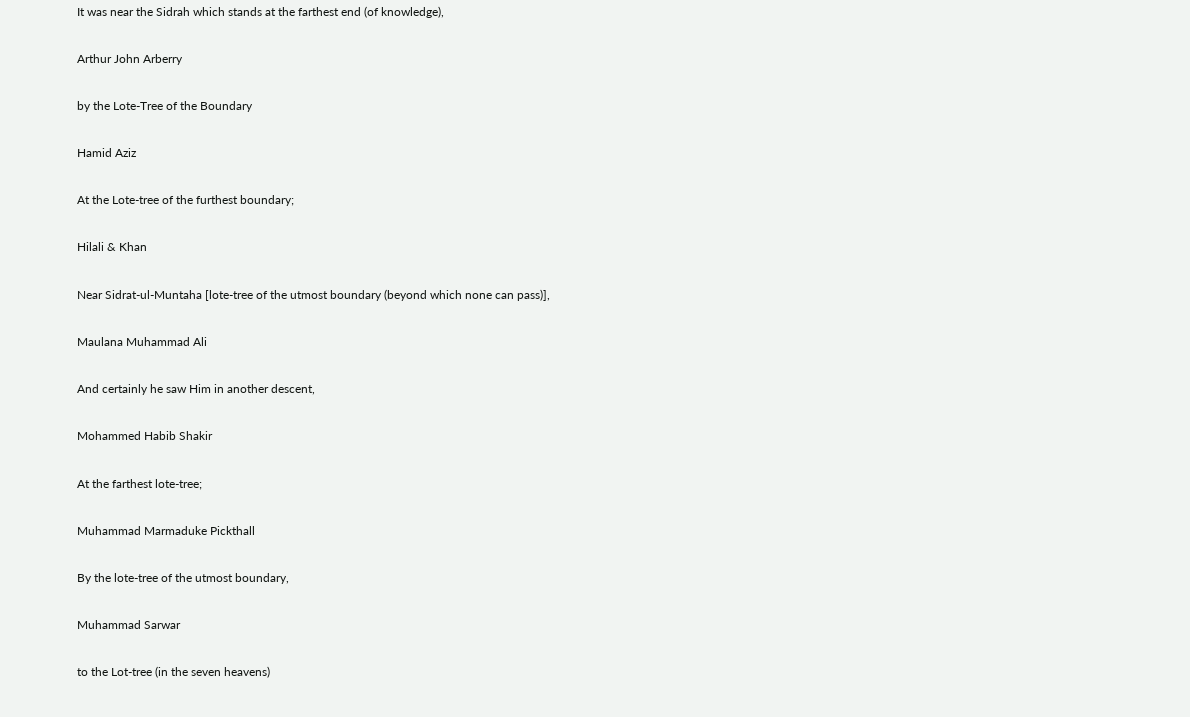It was near the Sidrah which stands at the farthest end (of knowledge),

Arthur John Arberry

by the Lote-Tree of the Boundary

Hamid Aziz

At the Lote-tree of the furthest boundary;

Hilali & Khan

Near Sidrat-ul-Muntaha [lote-tree of the utmost boundary (beyond which none can pass)],

Maulana Muhammad Ali

And certainly he saw Him in another descent,

Mohammed Habib Shakir

At the farthest lote-tree;

Muhammad Marmaduke Pickthall

By the lote-tree of the utmost boundary,

Muhammad Sarwar

to the Lot-tree (in the seven heavens)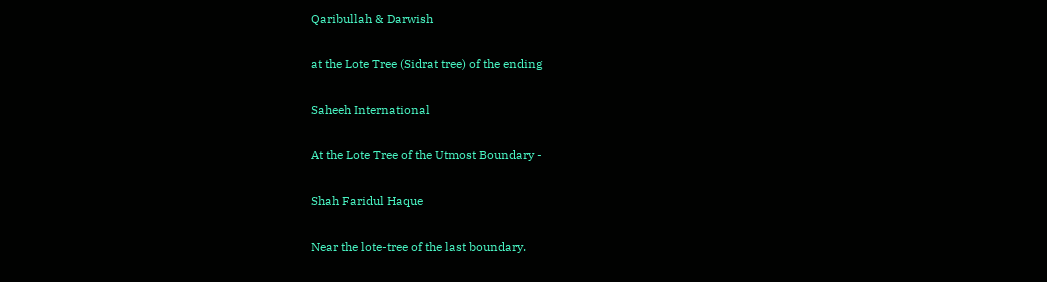Qaribullah & Darwish

at the Lote Tree (Sidrat tree) of the ending

Saheeh International

At the Lote Tree of the Utmost Boundary -

Shah Faridul Haque

Near the lote-tree of the last boundary.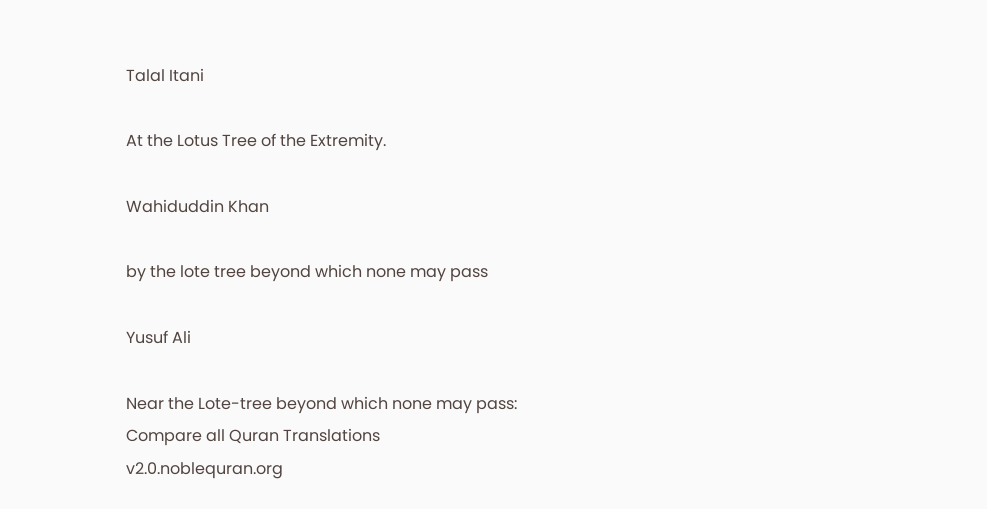Talal Itani

At the Lotus Tree of the Extremity.

Wahiduddin Khan

by the lote tree beyond which none may pass

Yusuf Ali

Near the Lote-tree beyond which none may pass:
Compare all Quran Translations v2.0.noblequran.org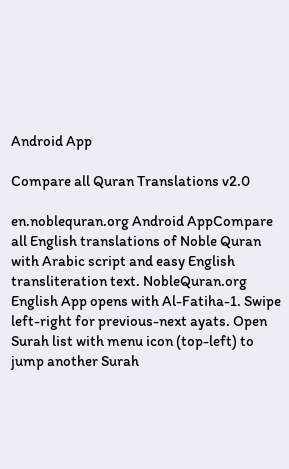Android App

Compare all Quran Translations v2.0

en.noblequran.org Android AppCompare all English translations of Noble Quran with Arabic script and easy English transliteration text. NobleQuran.org English App opens with Al-Fatiha-1. Swipe left-right for previous-next ayats. Open Surah list with menu icon (top-left) to jump another Surah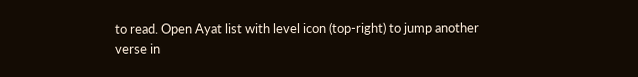to read. Open Ayat list with level icon (top-right) to jump another verse in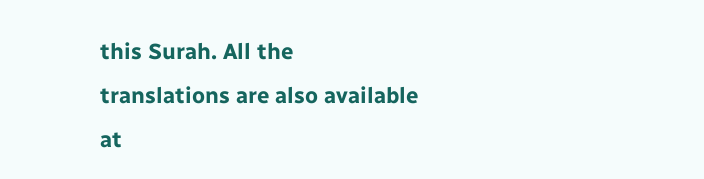this Surah. All the translations are also available at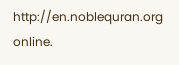http://en.noblequran.org online.